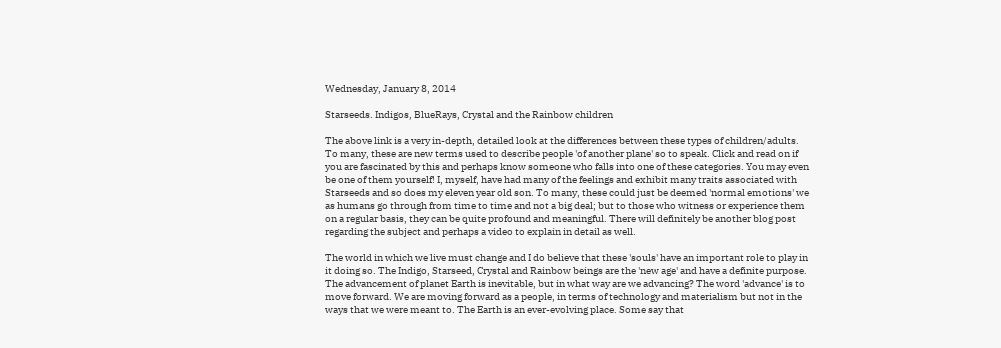Wednesday, January 8, 2014

Starseeds. Indigos, BlueRays, Crystal and the Rainbow children

The above link is a very in-depth, detailed look at the differences between these types of children/adults. To many, these are new terms used to describe people 'of another plane' so to speak. Click and read on if you are fascinated by this and perhaps know someone who falls into one of these categories. You may even be one of them yourself! I, myself, have had many of the feelings and exhibit many traits associated with Starseeds and so does my eleven year old son. To many, these could just be deemed 'normal emotions' we as humans go through from time to time and not a big deal; but to those who witness or experience them on a regular basis, they can be quite profound and meaningful. There will definitely be another blog post regarding the subject and perhaps a video to explain in detail as well.

The world in which we live must change and I do believe that these 'souls' have an important role to play in it doing so. The Indigo, Starseed, Crystal and Rainbow beings are the 'new age' and have a definite purpose. The advancement of planet Earth is inevitable, but in what way are we advancing? The word 'advance' is to move forward. We are moving forward as a people, in terms of technology and materialism but not in the ways that we were meant to. The Earth is an ever-evolving place. Some say that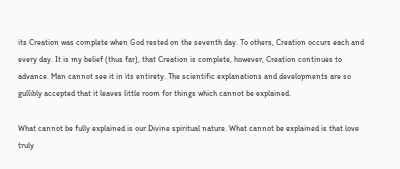its Creation was complete when God rested on the seventh day. To others, Creation occurs each and every day. It is my belief (thus far), that Creation is complete, however, Creation continues to advance. Man cannot see it in its entirety. The scientific explanations and developments are so gullibly accepted that it leaves little room for things which cannot be explained.

What cannot be fully explained is our Divine spiritual nature. What cannot be explained is that love truly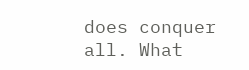does conquer all. What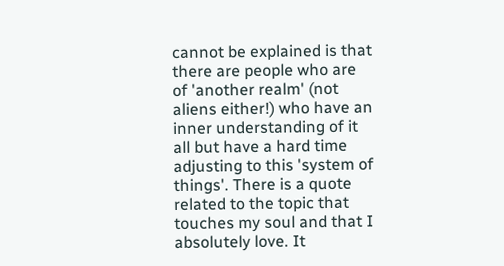cannot be explained is that there are people who are of 'another realm' (not aliens either!) who have an inner understanding of it all but have a hard time adjusting to this 'system of things'. There is a quote related to the topic that touches my soul and that I absolutely love. It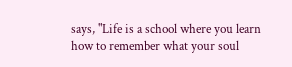says, "Life is a school where you learn how to remember what your soul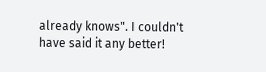already knows". I couldn't have said it any better!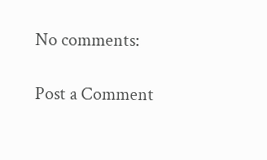No comments:

Post a Comment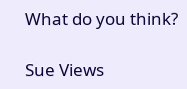What do you think?

Sue Views